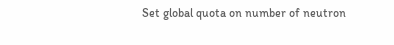Set global quota on number of neutron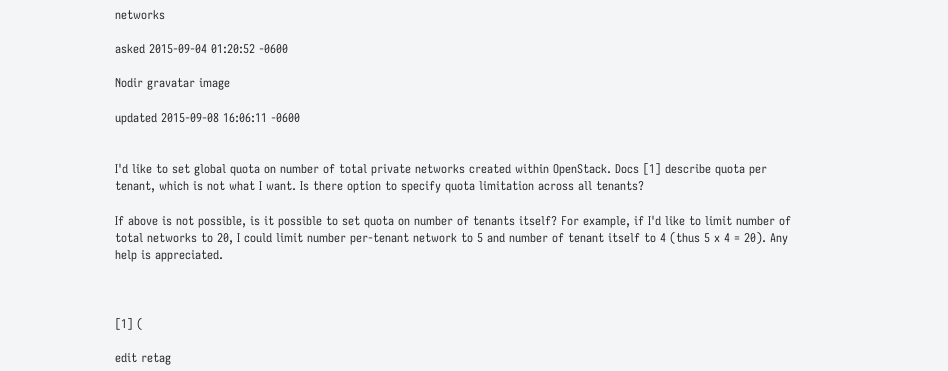networks

asked 2015-09-04 01:20:52 -0600

Nodir gravatar image

updated 2015-09-08 16:06:11 -0600


I'd like to set global quota on number of total private networks created within OpenStack. Docs [1] describe quota per tenant, which is not what I want. Is there option to specify quota limitation across all tenants?

If above is not possible, is it possible to set quota on number of tenants itself? For example, if I'd like to limit number of total networks to 20, I could limit number per-tenant network to 5 and number of tenant itself to 4 (thus 5 x 4 = 20). Any help is appreciated.



[1] (

edit retag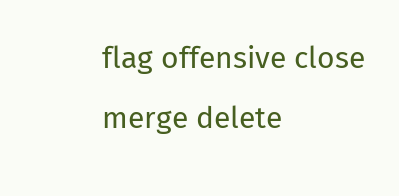flag offensive close merge delete